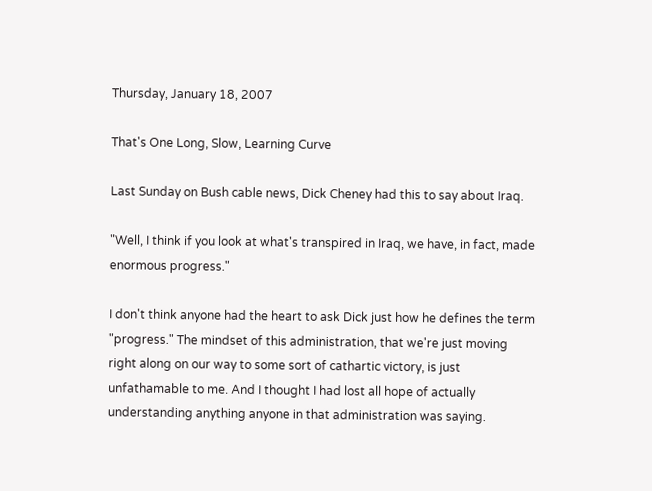Thursday, January 18, 2007

That's One Long, Slow, Learning Curve

Last Sunday on Bush cable news, Dick Cheney had this to say about Iraq.

"Well, I think if you look at what's transpired in Iraq, we have, in fact, made enormous progress."

I don't think anyone had the heart to ask Dick just how he defines the term "progress." The mindset of this administration, that we're just moving right along on our way to some sort of cathartic victory, is just unfathamable to me. And I thought I had lost all hope of actually understanding anything anyone in that administration was saying.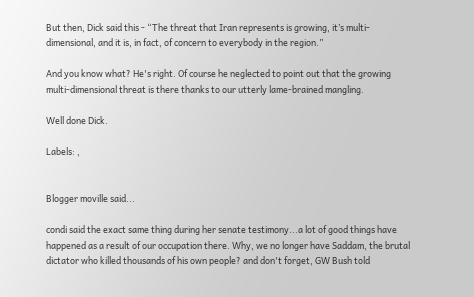But then, Dick said this - “The threat that Iran represents is growing, it’s multi-dimensional, and it is, in fact, of concern to everybody in the region.”

And you know what? He's right. Of course he neglected to point out that the growing multi-dimensional threat is there thanks to our utterly lame-brained mangling.

Well done Dick.

Labels: ,


Blogger moville said...

condi said the exact same thing during her senate testimony...a lot of good things have happened as a result of our occupation there. Why, we no longer have Saddam, the brutal dictator who killed thousands of his own people? and don't forget, GW Bush told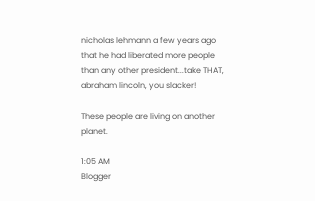nicholas lehmann a few years ago that he had liberated more people than any other president...take THAT, abraham lincoln, you slacker!

These people are living on another planet.

1:05 AM
Blogger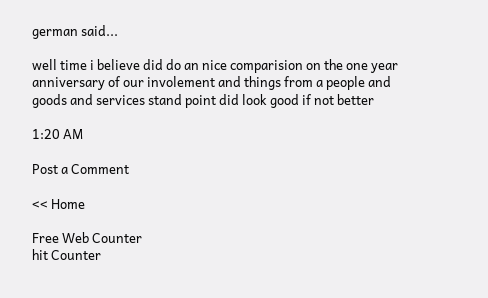german said...

well time i believe did do an nice comparision on the one year anniversary of our involement and things from a people and goods and services stand point did look good if not better

1:20 AM

Post a Comment

<< Home

Free Web Counter
hit Counter